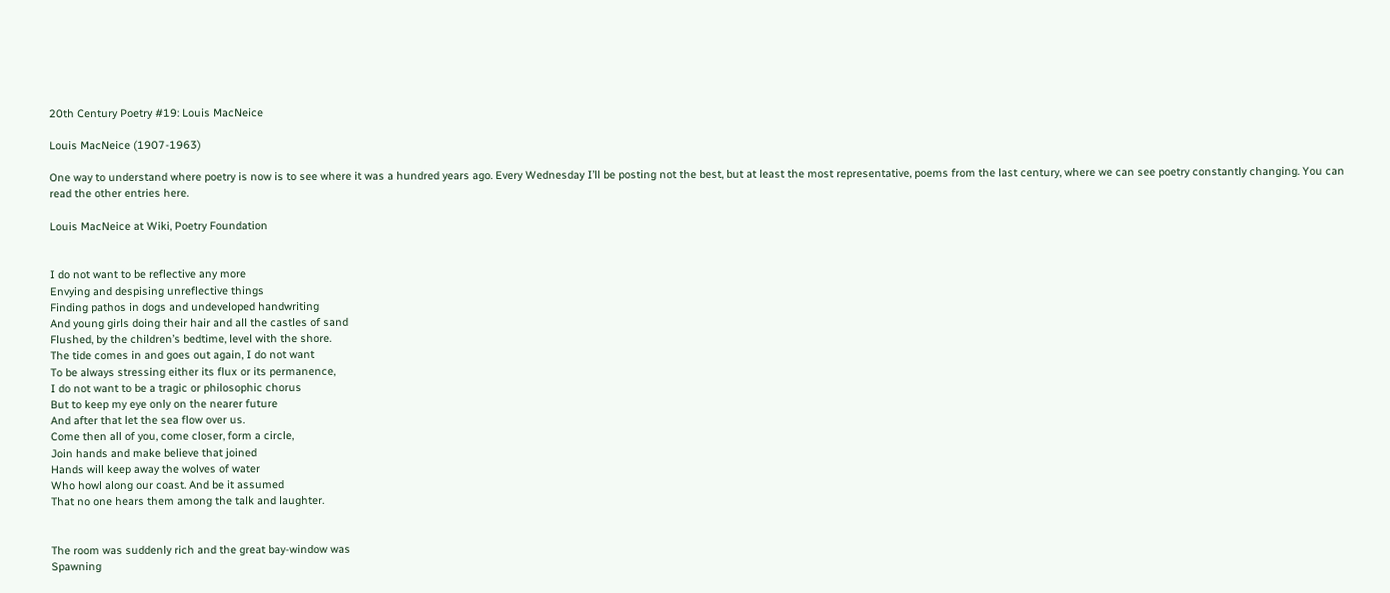20th Century Poetry #19: Louis MacNeice

Louis MacNeice (1907-1963)

One way to understand where poetry is now is to see where it was a hundred years ago. Every Wednesday I’ll be posting not the best, but at least the most representative, poems from the last century, where we can see poetry constantly changing. You can read the other entries here.

Louis MacNeice at Wiki, Poetry Foundation


I do not want to be reflective any more
Envying and despising unreflective things
Finding pathos in dogs and undeveloped handwriting
And young girls doing their hair and all the castles of sand
Flushed, by the children’s bedtime, level with the shore.
The tide comes in and goes out again, I do not want
To be always stressing either its flux or its permanence,
I do not want to be a tragic or philosophic chorus
But to keep my eye only on the nearer future
And after that let the sea flow over us.
Come then all of you, come closer, form a circle,
Join hands and make believe that joined
Hands will keep away the wolves of water
Who howl along our coast. And be it assumed
That no one hears them among the talk and laughter.


The room was suddenly rich and the great bay-window was
Spawning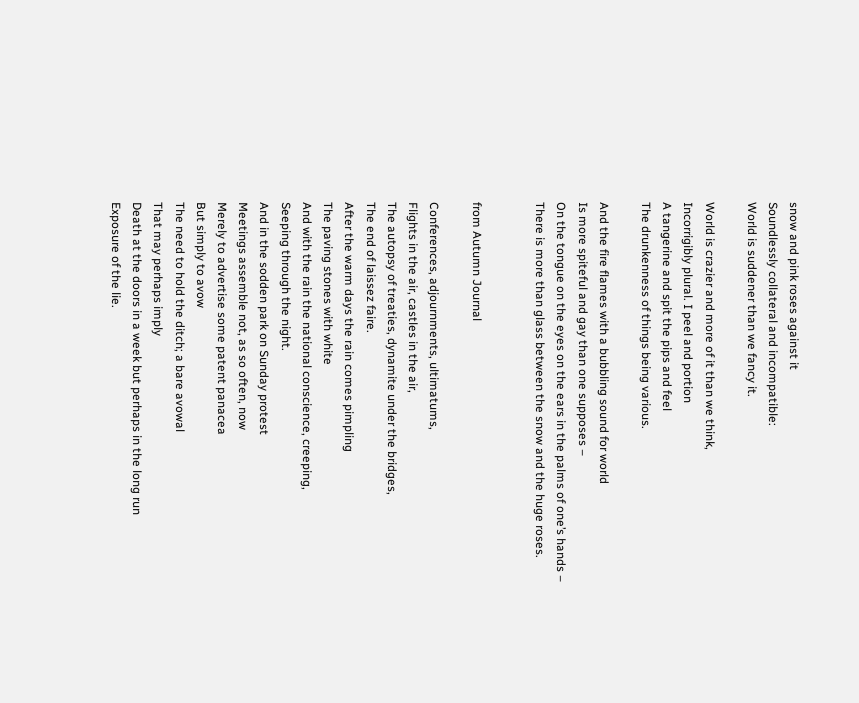snow and pink roses against it
Soundlessly collateral and incompatible:
World is suddener than we fancy it.

World is crazier and more of it than we think,
Incorrigibly plural. I peel and portion
A tangerine and spit the pips and feel
The drunkenness of things being various.

And the fire flames with a bubbling sound for world
Is more spiteful and gay than one supposes –
On the tongue on the eyes on the ears in the palms of one’s hands –
There is more than glass between the snow and the huge roses.


from Autumn Journal

Conferences, adjournments, ultimatums,
Flights in the air, castles in the air,
The autopsy of treaties, dynamite under the bridges,
The end of laissez faire.
After the warm days the rain comes pimpling
The paving stones with white
And with the rain the national conscience, creeping,
Seeping through the night.
And in the sodden park on Sunday protest
Meetings assemble not, as so often, now
Merely to advertise some patent panacea
But simply to avow
The need to hold the ditch; a bare avowal
That may perhaps imply
Death at the doors in a week but perhaps in the long run
Exposure of the lie.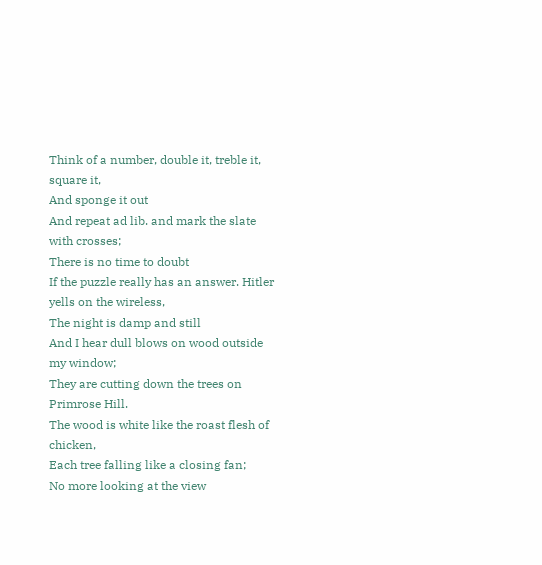Think of a number, double it, treble it, square it,
And sponge it out
And repeat ad lib. and mark the slate with crosses;
There is no time to doubt
If the puzzle really has an answer. Hitler yells on the wireless,
The night is damp and still
And I hear dull blows on wood outside my window;
They are cutting down the trees on Primrose Hill.
The wood is white like the roast flesh of chicken,
Each tree falling like a closing fan;
No more looking at the view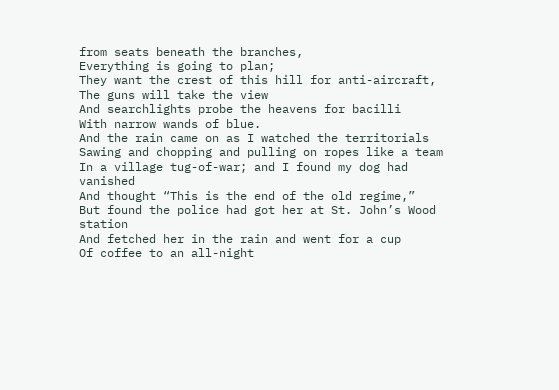from seats beneath the branches,
Everything is going to plan;
They want the crest of this hill for anti-aircraft,
The guns will take the view
And searchlights probe the heavens for bacilli
With narrow wands of blue.
And the rain came on as I watched the territorials
Sawing and chopping and pulling on ropes like a team
In a village tug-of-war; and I found my dog had vanished
And thought “This is the end of the old regime,”
But found the police had got her at St. John’s Wood station
And fetched her in the rain and went for a cup
Of coffee to an all-night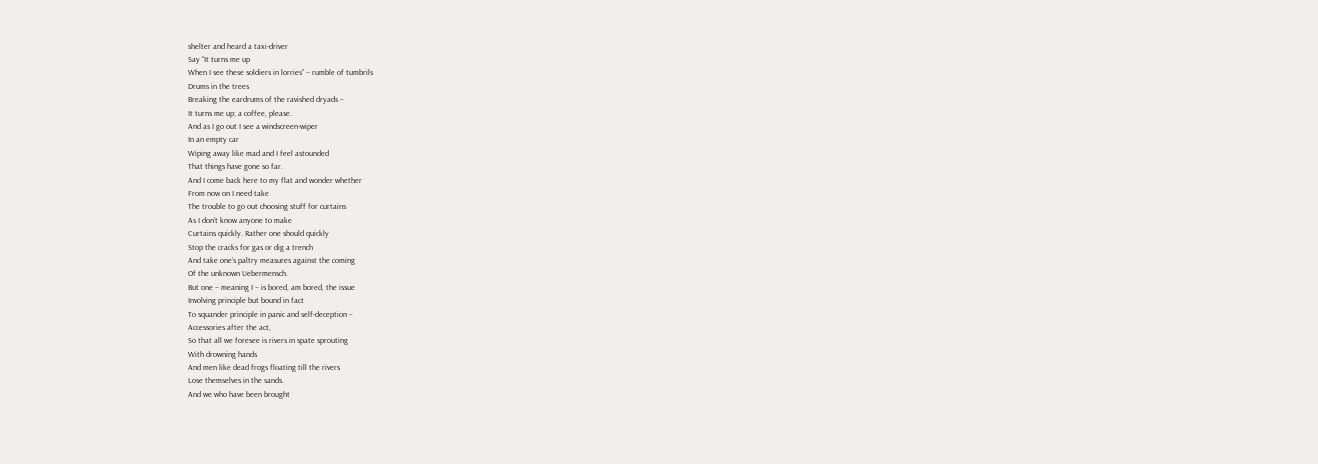shelter and heard a taxi-driver
Say “It turns me up
When I see these soldiers in lorries” – rumble of tumbrils
Drums in the trees
Breaking the eardrums of the ravished dryads –
It turns me up; a coffee, please.
And as I go out I see a windscreen-wiper
In an empty car
Wiping away like mad and I feel astounded
That things have gone so far.
And I come back here to my flat and wonder whether
From now on I need take
The trouble to go out choosing stuff for curtains
As I don’t know anyone to make
Curtains quickly. Rather one should quickly
Stop the cracks for gas or dig a trench
And take one’s paltry measures against the coming
Of the unknown Uebermensch.
But one – meaning I – is bored, am bored, the issue
Involving principle but bound in fact
To squander principle in panic and self-deception –
Accessories after the act,
So that all we foresee is rivers in spate sprouting
With drowning hands
And men like dead frogs floating till the rivers
Lose themselves in the sands.
And we who have been brought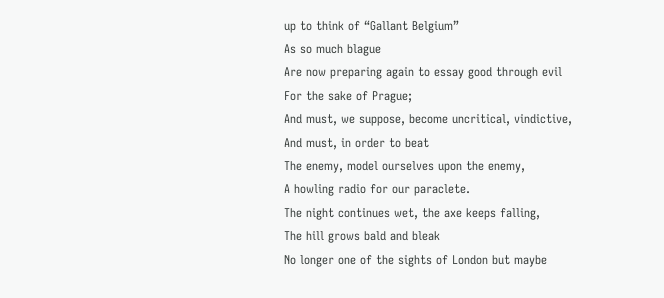up to think of “Gallant Belgium”
As so much blague
Are now preparing again to essay good through evil
For the sake of Prague;
And must, we suppose, become uncritical, vindictive,
And must, in order to beat
The enemy, model ourselves upon the enemy,
A howling radio for our paraclete.
The night continues wet, the axe keeps falling,
The hill grows bald and bleak
No longer one of the sights of London but maybe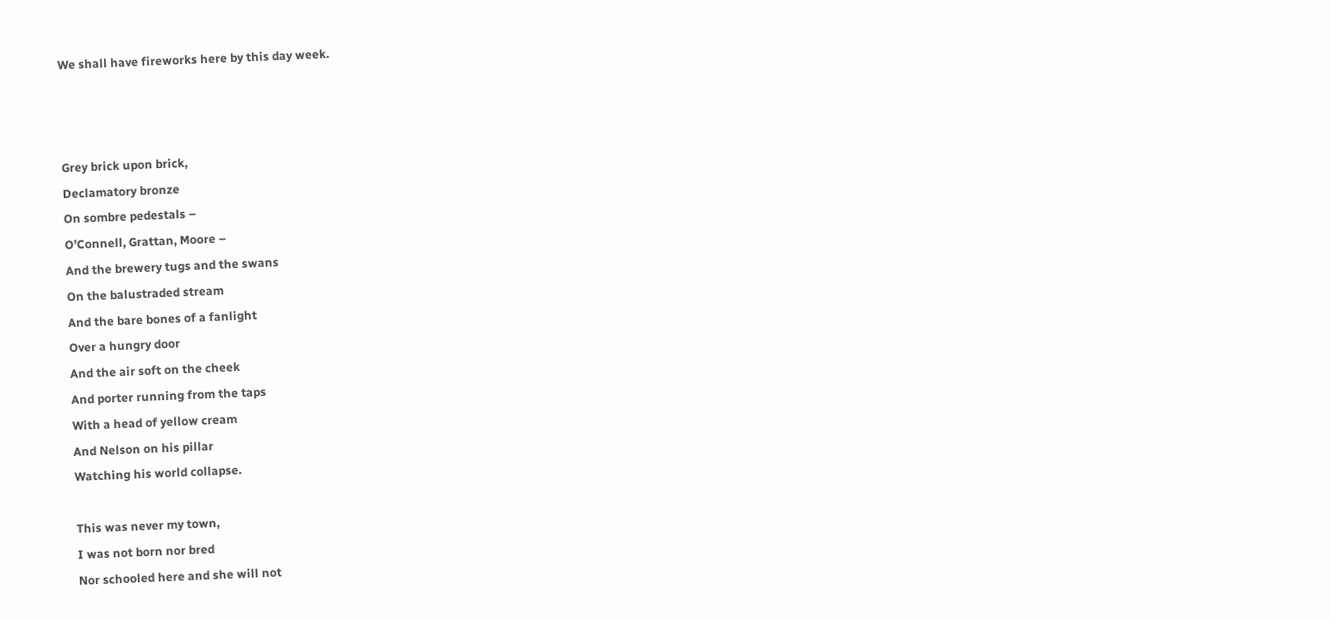We shall have fireworks here by this day week.



Grey brick upon brick,
Declamatory bronze
On sombre pedestals –
O’Connell, Grattan, Moore –
And the brewery tugs and the swans
On the balustraded stream
And the bare bones of a fanlight
Over a hungry door
And the air soft on the cheek
And porter running from the taps
With a head of yellow cream
And Nelson on his pillar
Watching his world collapse.

This was never my town,
I was not born nor bred
Nor schooled here and she will not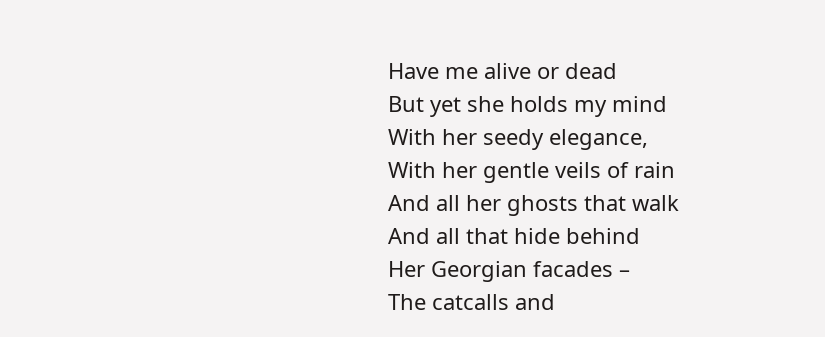Have me alive or dead
But yet she holds my mind
With her seedy elegance,
With her gentle veils of rain
And all her ghosts that walk
And all that hide behind
Her Georgian facades –
The catcalls and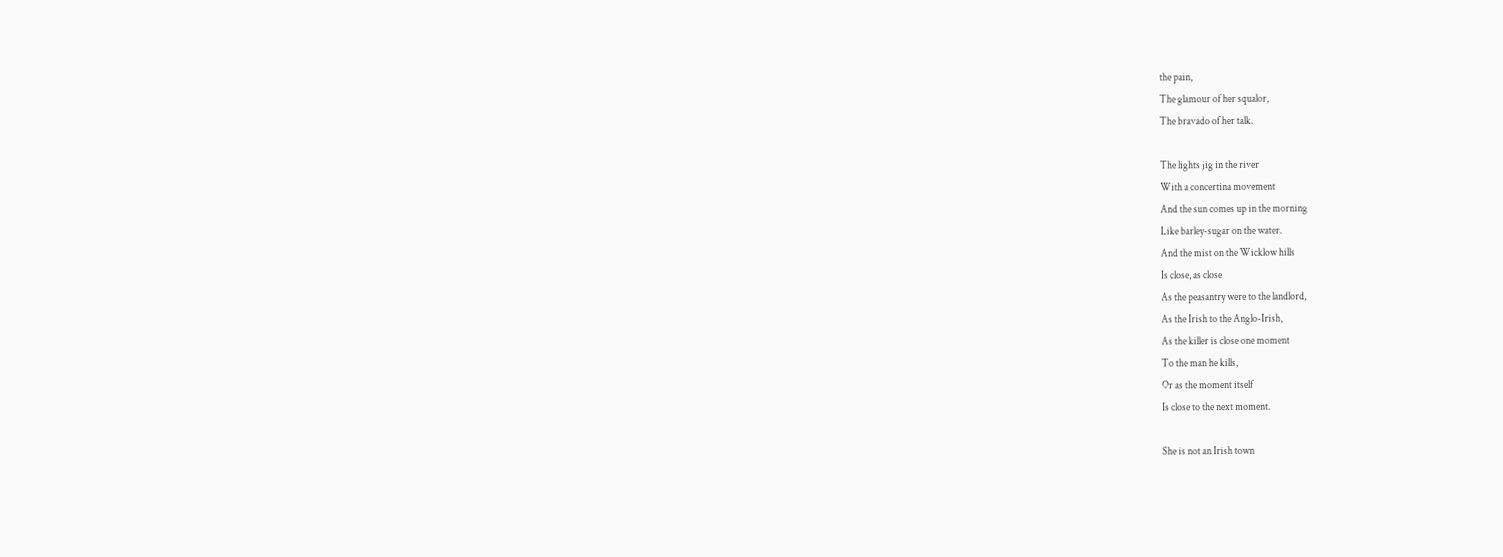the pain,
The glamour of her squalor,
The bravado of her talk.

The lights jig in the river
With a concertina movement
And the sun comes up in the morning
Like barley-sugar on the water.
And the mist on the Wicklow hills
Is close, as close
As the peasantry were to the landlord,
As the Irish to the Anglo-Irish,
As the killer is close one moment
To the man he kills,
Or as the moment itself
Is close to the next moment.

She is not an Irish town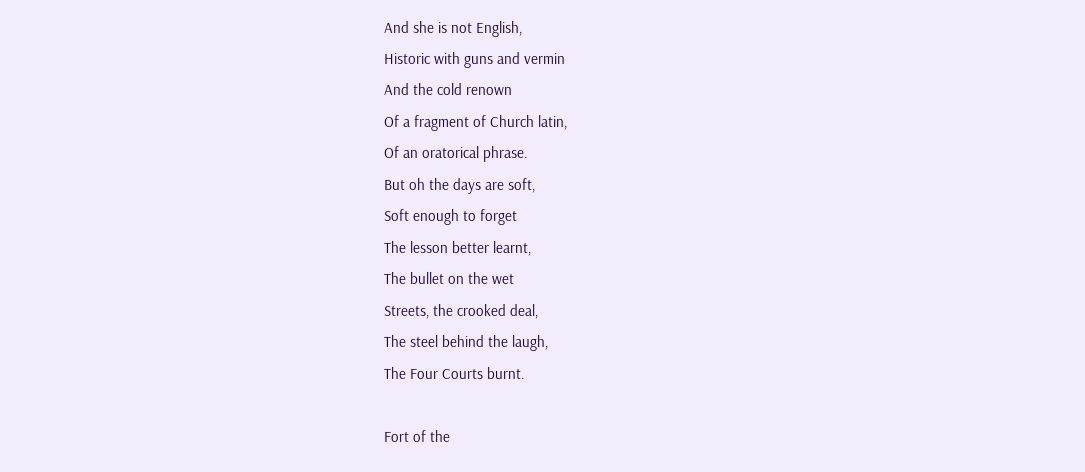And she is not English,
Historic with guns and vermin
And the cold renown
Of a fragment of Church latin,
Of an oratorical phrase.
But oh the days are soft,
Soft enough to forget
The lesson better learnt,
The bullet on the wet
Streets, the crooked deal,
The steel behind the laugh,
The Four Courts burnt.

Fort of the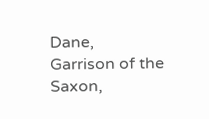Dane,
Garrison of the Saxon,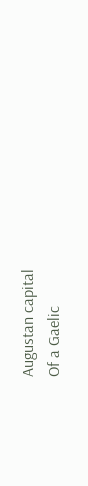Augustan capital
Of a Gaelic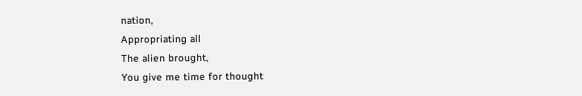nation,
Appropriating all
The alien brought,
You give me time for thought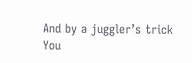And by a juggler’s trick
You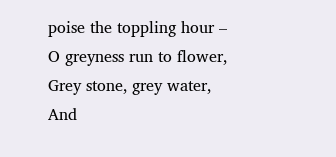poise the toppling hour –
O greyness run to flower,
Grey stone, grey water,
And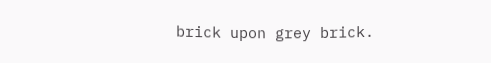brick upon grey brick.